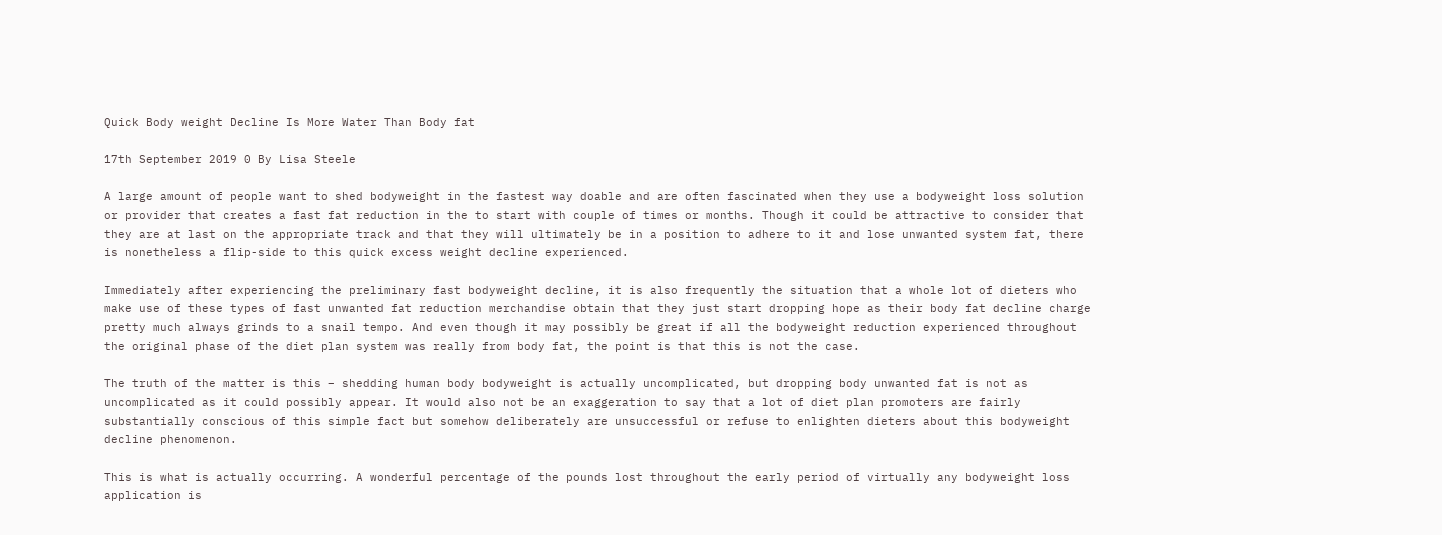Quick Body weight Decline Is More Water Than Body fat

17th September 2019 0 By Lisa Steele

A large amount of people want to shed bodyweight in the fastest way doable and are often fascinated when they use a bodyweight loss solution or provider that creates a fast fat reduction in the to start with couple of times or months. Though it could be attractive to consider that they are at last on the appropriate track and that they will ultimately be in a position to adhere to it and lose unwanted system fat, there is nonetheless a flip-side to this quick excess weight decline experienced.

Immediately after experiencing the preliminary fast bodyweight decline, it is also frequently the situation that a whole lot of dieters who make use of these types of fast unwanted fat reduction merchandise obtain that they just start dropping hope as their body fat decline charge pretty much always grinds to a snail tempo. And even though it may possibly be great if all the bodyweight reduction experienced throughout the original phase of the diet plan system was really from body fat, the point is that this is not the case.

The truth of the matter is this – shedding human body bodyweight is actually uncomplicated, but dropping body unwanted fat is not as uncomplicated as it could possibly appear. It would also not be an exaggeration to say that a lot of diet plan promoters are fairly substantially conscious of this simple fact but somehow deliberately are unsuccessful or refuse to enlighten dieters about this bodyweight decline phenomenon.

This is what is actually occurring. A wonderful percentage of the pounds lost throughout the early period of virtually any bodyweight loss application is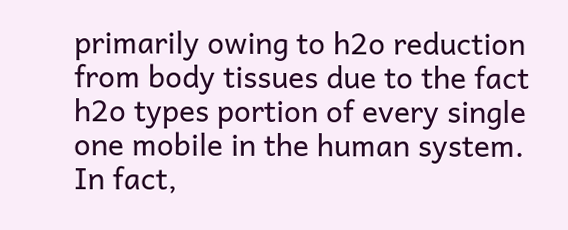primarily owing to h2o reduction from body tissues due to the fact h2o types portion of every single one mobile in the human system. In fact,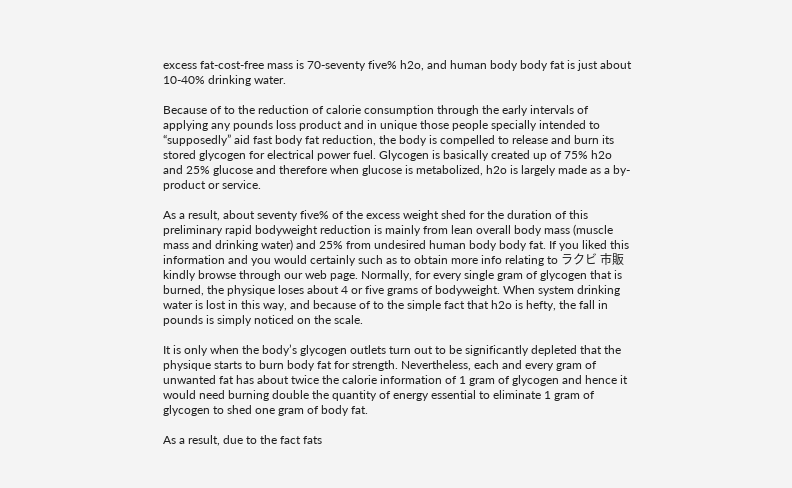excess fat-cost-free mass is 70-seventy five% h2o, and human body body fat is just about 10-40% drinking water.

Because of to the reduction of calorie consumption through the early intervals of applying any pounds loss product and in unique those people specially intended to “supposedly” aid fast body fat reduction, the body is compelled to release and burn its stored glycogen for electrical power fuel. Glycogen is basically created up of 75% h2o and 25% glucose and therefore when glucose is metabolized, h2o is largely made as a by-product or service.

As a result, about seventy five% of the excess weight shed for the duration of this preliminary rapid bodyweight reduction is mainly from lean overall body mass (muscle mass and drinking water) and 25% from undesired human body body fat. If you liked this information and you would certainly such as to obtain more info relating to ラクビ 市販 kindly browse through our web page. Normally, for every single gram of glycogen that is burned, the physique loses about 4 or five grams of bodyweight. When system drinking water is lost in this way, and because of to the simple fact that h2o is hefty, the fall in pounds is simply noticed on the scale.

It is only when the body’s glycogen outlets turn out to be significantly depleted that the physique starts to burn body fat for strength. Nevertheless, each and every gram of unwanted fat has about twice the calorie information of 1 gram of glycogen and hence it would need burning double the quantity of energy essential to eliminate 1 gram of glycogen to shed one gram of body fat.

As a result, due to the fact fats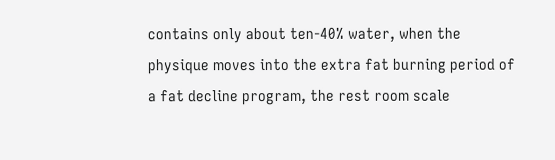contains only about ten-40% water, when the physique moves into the extra fat burning period of a fat decline program, the rest room scale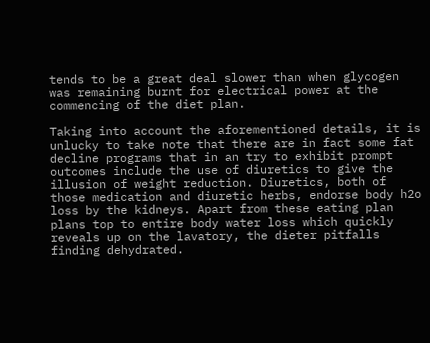tends to be a great deal slower than when glycogen was remaining burnt for electrical power at the commencing of the diet plan.

Taking into account the aforementioned details, it is unlucky to take note that there are in fact some fat decline programs that in an try to exhibit prompt outcomes include the use of diuretics to give the illusion of weight reduction. Diuretics, both of those medication and diuretic herbs, endorse body h2o loss by the kidneys. Apart from these eating plan plans top to entire body water loss which quickly reveals up on the lavatory, the dieter pitfalls finding dehydrated.